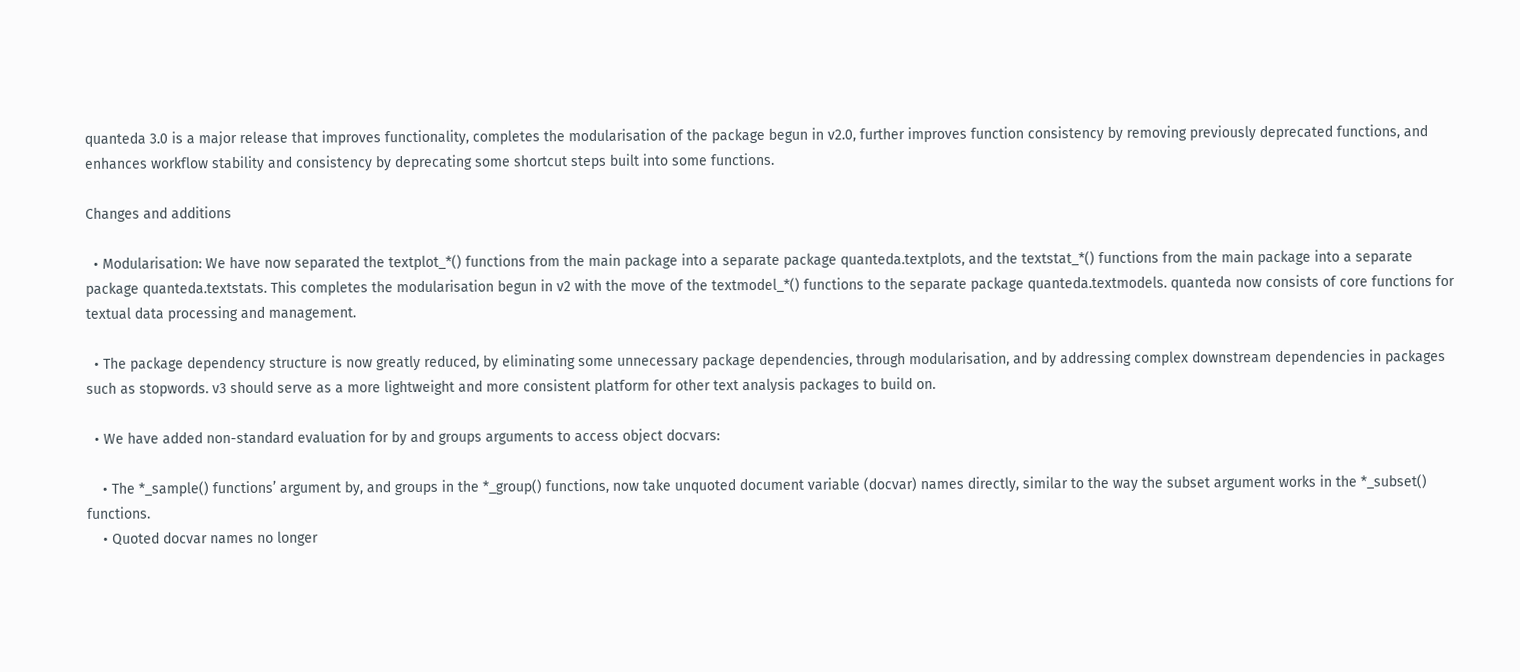quanteda 3.0 is a major release that improves functionality, completes the modularisation of the package begun in v2.0, further improves function consistency by removing previously deprecated functions, and enhances workflow stability and consistency by deprecating some shortcut steps built into some functions.

Changes and additions

  • Modularisation: We have now separated the textplot_*() functions from the main package into a separate package quanteda.textplots, and the textstat_*() functions from the main package into a separate package quanteda.textstats. This completes the modularisation begun in v2 with the move of the textmodel_*() functions to the separate package quanteda.textmodels. quanteda now consists of core functions for textual data processing and management.

  • The package dependency structure is now greatly reduced, by eliminating some unnecessary package dependencies, through modularisation, and by addressing complex downstream dependencies in packages such as stopwords. v3 should serve as a more lightweight and more consistent platform for other text analysis packages to build on.

  • We have added non-standard evaluation for by and groups arguments to access object docvars:

    • The *_sample() functions’ argument by, and groups in the *_group() functions, now take unquoted document variable (docvar) names directly, similar to the way the subset argument works in the *_subset() functions.
    • Quoted docvar names no longer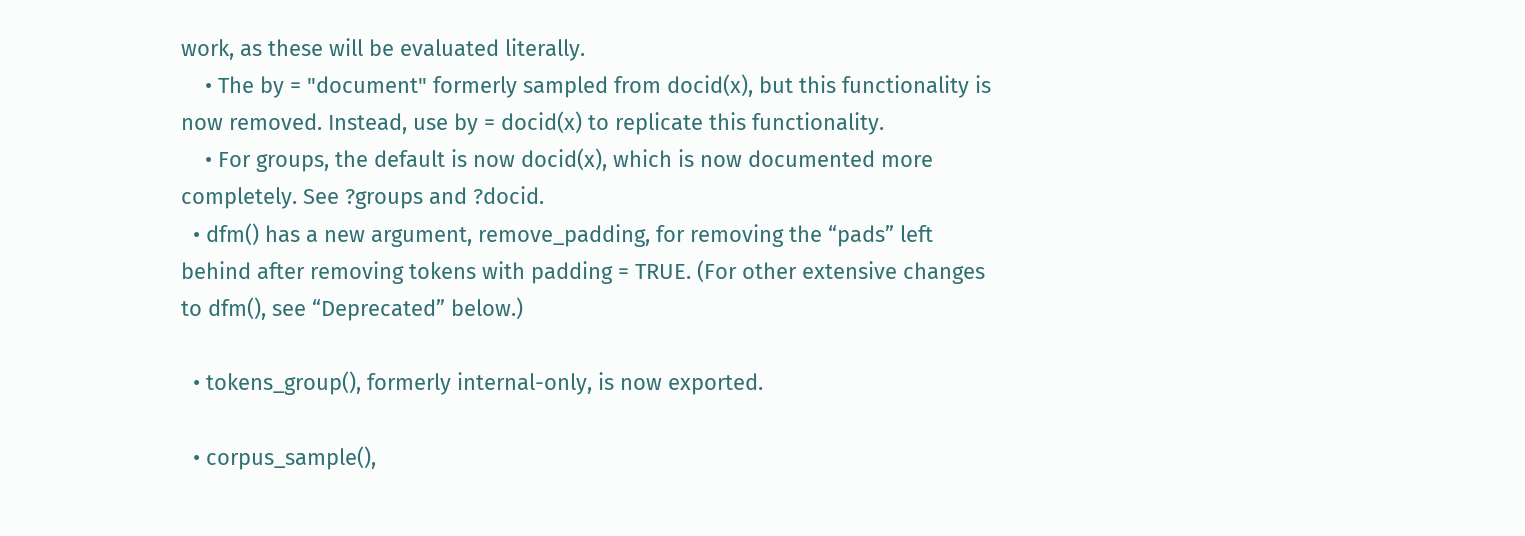work, as these will be evaluated literally.
    • The by = "document" formerly sampled from docid(x), but this functionality is now removed. Instead, use by = docid(x) to replicate this functionality.
    • For groups, the default is now docid(x), which is now documented more completely. See ?groups and ?docid.
  • dfm() has a new argument, remove_padding, for removing the “pads” left behind after removing tokens with padding = TRUE. (For other extensive changes to dfm(), see “Deprecated” below.)

  • tokens_group(), formerly internal-only, is now exported.

  • corpus_sample(),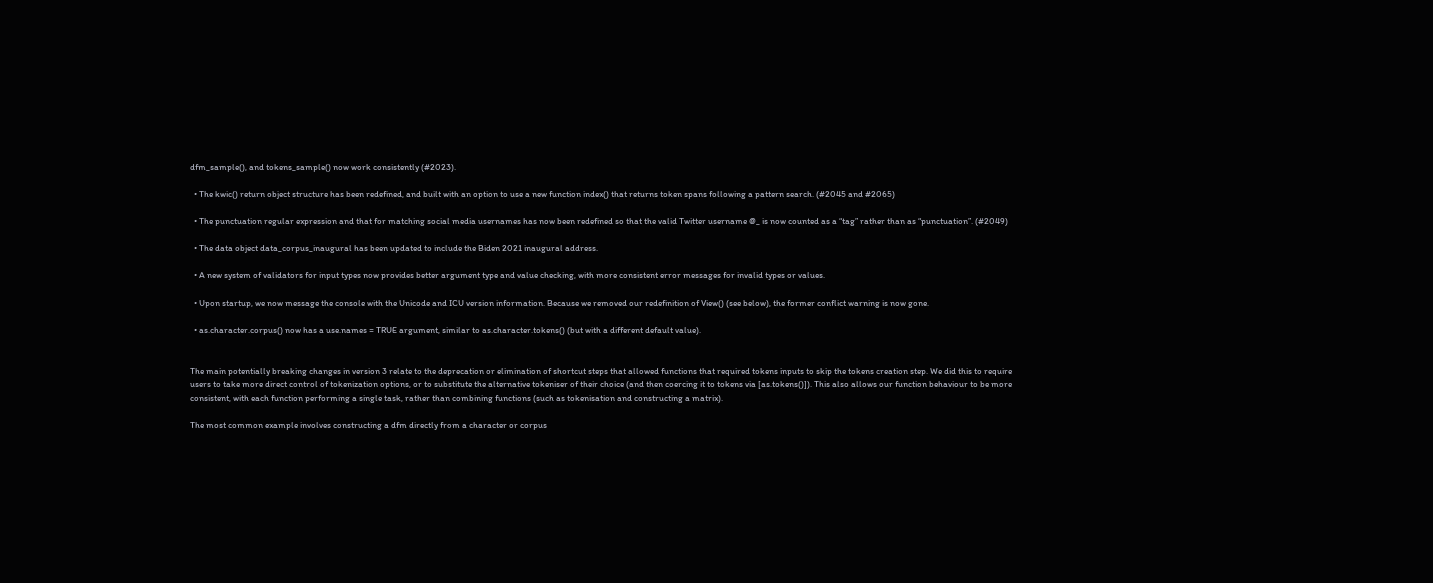dfm_sample(), and tokens_sample() now work consistently (#2023).

  • The kwic() return object structure has been redefined, and built with an option to use a new function index() that returns token spans following a pattern search. (#2045 and #2065)

  • The punctuation regular expression and that for matching social media usernames has now been redefined so that the valid Twitter username @_ is now counted as a “tag” rather than as “punctuation”. (#2049)

  • The data object data_corpus_inaugural has been updated to include the Biden 2021 inaugural address.

  • A new system of validators for input types now provides better argument type and value checking, with more consistent error messages for invalid types or values.

  • Upon startup, we now message the console with the Unicode and ICU version information. Because we removed our redefinition of View() (see below), the former conflict warning is now gone.

  • as.character.corpus() now has a use.names = TRUE argument, similar to as.character.tokens() (but with a different default value).


The main potentially breaking changes in version 3 relate to the deprecation or elimination of shortcut steps that allowed functions that required tokens inputs to skip the tokens creation step. We did this to require users to take more direct control of tokenization options, or to substitute the alternative tokeniser of their choice (and then coercing it to tokens via [as.tokens()]). This also allows our function behaviour to be more consistent, with each function performing a single task, rather than combining functions (such as tokenisation and constructing a matrix).

The most common example involves constructing a dfm directly from a character or corpus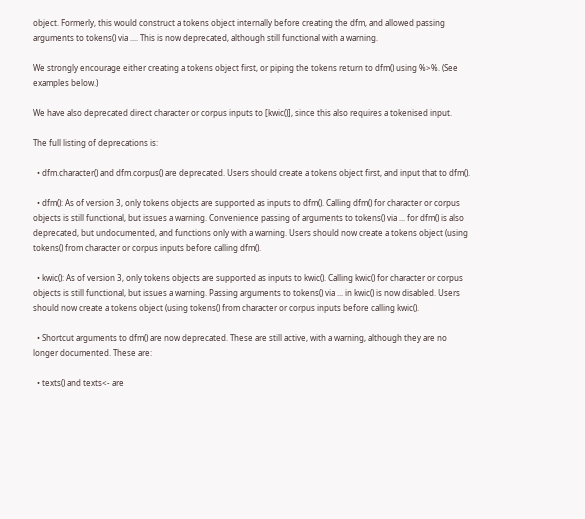object. Formerly, this would construct a tokens object internally before creating the dfm, and allowed passing arguments to tokens() via .... This is now deprecated, although still functional with a warning.

We strongly encourage either creating a tokens object first, or piping the tokens return to dfm() using %>%. (See examples below.)

We have also deprecated direct character or corpus inputs to [kwic()], since this also requires a tokenised input.

The full listing of deprecations is:

  • dfm.character() and dfm.corpus() are deprecated. Users should create a tokens object first, and input that to dfm().

  • dfm(): As of version 3, only tokens objects are supported as inputs to dfm(). Calling dfm() for character or corpus objects is still functional, but issues a warning. Convenience passing of arguments to tokens() via ... for dfm() is also deprecated, but undocumented, and functions only with a warning. Users should now create a tokens object (using tokens() from character or corpus inputs before calling dfm().

  • kwic(): As of version 3, only tokens objects are supported as inputs to kwic(). Calling kwic() for character or corpus objects is still functional, but issues a warning. Passing arguments to tokens() via ... in kwic() is now disabled. Users should now create a tokens object (using tokens() from character or corpus inputs before calling kwic().

  • Shortcut arguments to dfm() are now deprecated. These are still active, with a warning, although they are no longer documented. These are:

  • texts() and texts<- are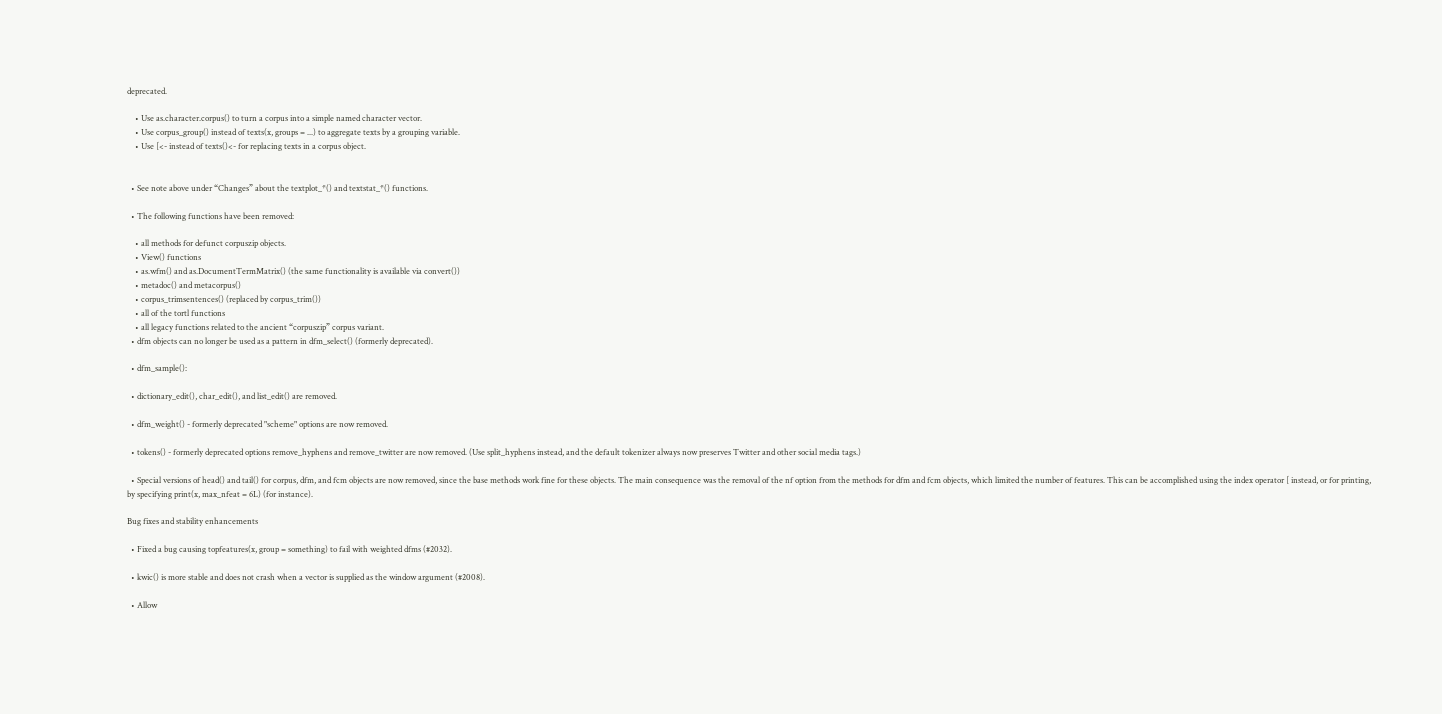deprecated.

    • Use as.character.corpus() to turn a corpus into a simple named character vector.
    • Use corpus_group() instead of texts(x, groups = ...) to aggregate texts by a grouping variable.
    • Use [<- instead of texts()<- for replacing texts in a corpus object.


  • See note above under “Changes” about the textplot_*() and textstat_*() functions.

  • The following functions have been removed:

    • all methods for defunct corpuszip objects.
    • View() functions
    • as.wfm() and as.DocumentTermMatrix() (the same functionality is available via convert())
    • metadoc() and metacorpus()
    • corpus_trimsentences() (replaced by corpus_trim())
    • all of the tortl functions
    • all legacy functions related to the ancient “corpuszip” corpus variant.
  • dfm objects can no longer be used as a pattern in dfm_select() (formerly deprecated).

  • dfm_sample():

  • dictionary_edit(), char_edit(), and list_edit() are removed.

  • dfm_weight() - formerly deprecated "scheme" options are now removed.

  • tokens() - formerly deprecated options remove_hyphens and remove_twitter are now removed. (Use split_hyphens instead, and the default tokenizer always now preserves Twitter and other social media tags.)

  • Special versions of head() and tail() for corpus, dfm, and fcm objects are now removed, since the base methods work fine for these objects. The main consequence was the removal of the nf option from the methods for dfm and fcm objects, which limited the number of features. This can be accomplished using the index operator [ instead, or for printing, by specifying print(x, max_nfeat = 6L) (for instance).

Bug fixes and stability enhancements

  • Fixed a bug causing topfeatures(x, group = something) to fail with weighted dfms (#2032).

  • kwic() is more stable and does not crash when a vector is supplied as the window argument (#2008).

  • Allow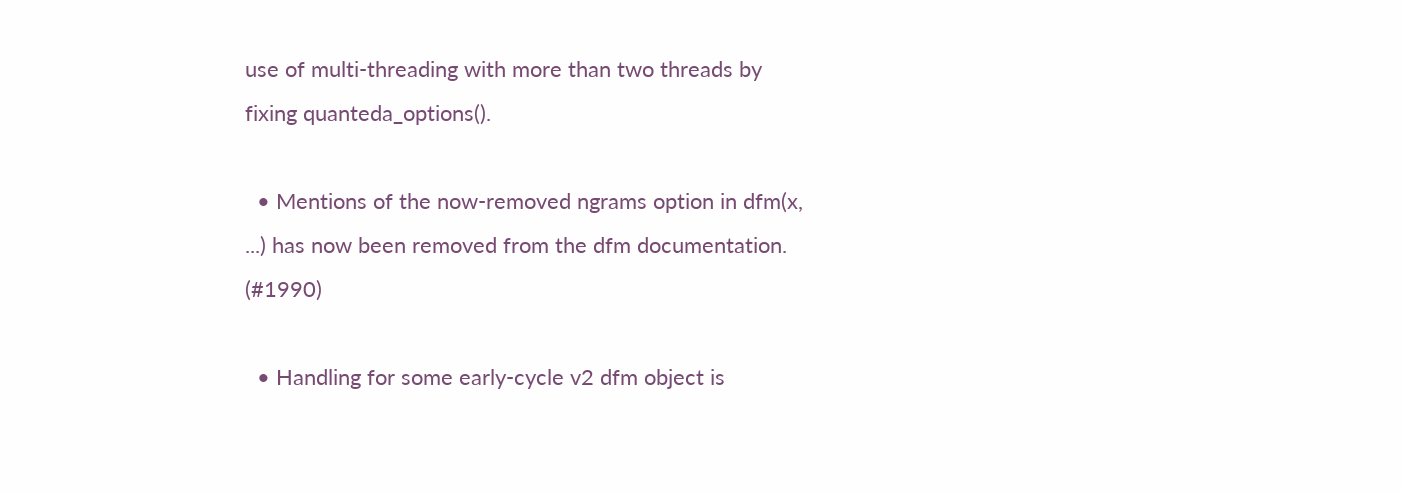use of multi-threading with more than two threads by fixing quanteda_options().

  • Mentions of the now-removed ngrams option in dfm(x, ...) has now been removed from the dfm documentation. (#1990)

  • Handling for some early-cycle v2 dfm object is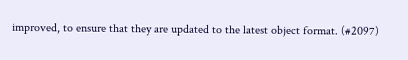improved, to ensure that they are updated to the latest object format. (#2097)